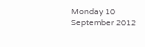Monday 10 September 2012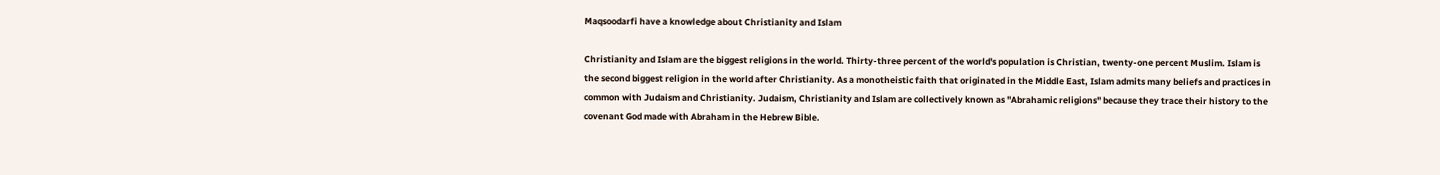Maqsoodarfi have a knowledge about Christianity and Islam

Christianity and Islam are the biggest religions in the world. Thirty-three percent of the world's population is Christian, twenty-one percent Muslim. Islam is the second biggest religion in the world after Christianity. As a monotheistic faith that originated in the Middle East, Islam admits many beliefs and practices in common with Judaism and Christianity. Judaism, Christianity and Islam are collectively known as "Abrahamic religions" because they trace their history to the covenant God made with Abraham in the Hebrew Bible.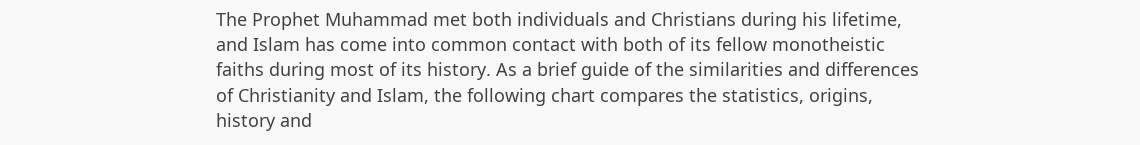The Prophet Muhammad met both individuals and Christians during his lifetime, and Islam has come into common contact with both of its fellow monotheistic faiths during most of its history. As a brief guide of the similarities and differences of Christianity and Islam, the following chart compares the statistics, origins, history and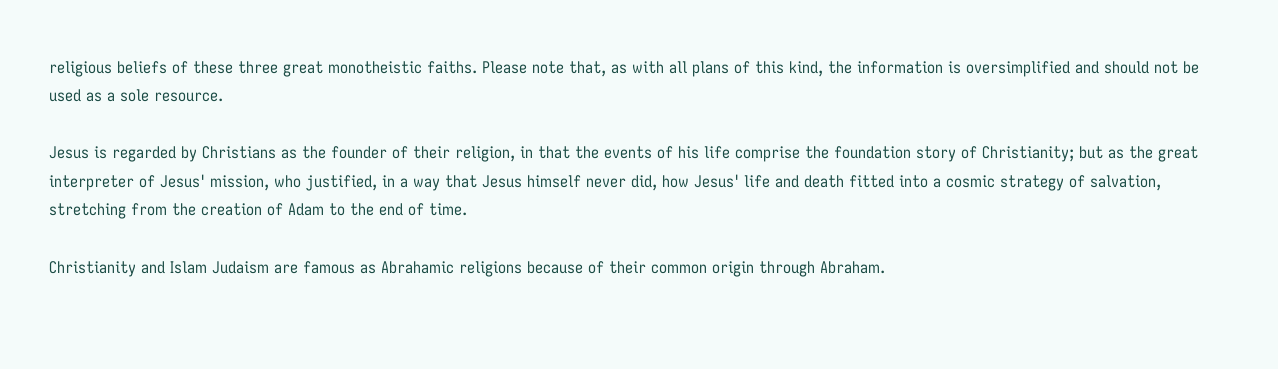religious beliefs of these three great monotheistic faiths. Please note that, as with all plans of this kind, the information is oversimplified and should not be used as a sole resource.

Jesus is regarded by Christians as the founder of their religion, in that the events of his life comprise the foundation story of Christianity; but as the great interpreter of Jesus' mission, who justified, in a way that Jesus himself never did, how Jesus' life and death fitted into a cosmic strategy of salvation, stretching from the creation of Adam to the end of time.

Christianity and Islam Judaism are famous as Abrahamic religions because of their common origin through Abraham.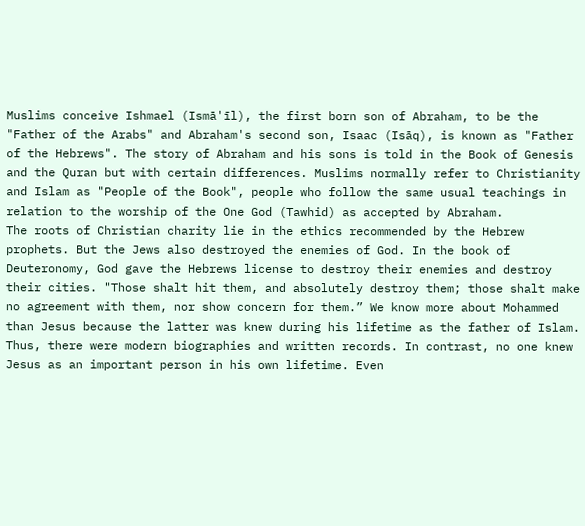Muslims conceive Ishmael (Ismā'īl), the first born son of Abraham, to be the "Father of the Arabs" and Abraham's second son, Isaac (Isāq), is known as "Father of the Hebrews". The story of Abraham and his sons is told in the Book of Genesis and the Quran but with certain differences. Muslims normally refer to Christianity and Islam as "People of the Book", people who follow the same usual teachings in relation to the worship of the One God (Tawhid) as accepted by Abraham.
The roots of Christian charity lie in the ethics recommended by the Hebrew prophets. But the Jews also destroyed the enemies of God. In the book of Deuteronomy, God gave the Hebrews license to destroy their enemies and destroy their cities. "Those shalt hit them, and absolutely destroy them; those shalt make no agreement with them, nor show concern for them.” We know more about Mohammed than Jesus because the latter was knew during his lifetime as the father of Islam. Thus, there were modern biographies and written records. In contrast, no one knew Jesus as an important person in his own lifetime. Even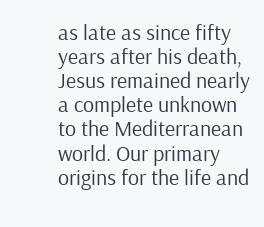as late as since fifty years after his death, Jesus remained nearly a complete unknown to the Mediterranean world. Our primary origins for the life and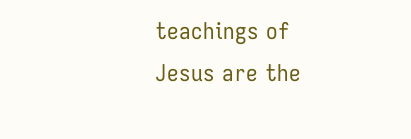teachings of Jesus are the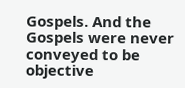Gospels. And the Gospels were never conveyed to be objective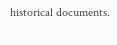historical documents.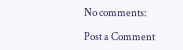No comments:

Post a Comment